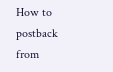How to postback from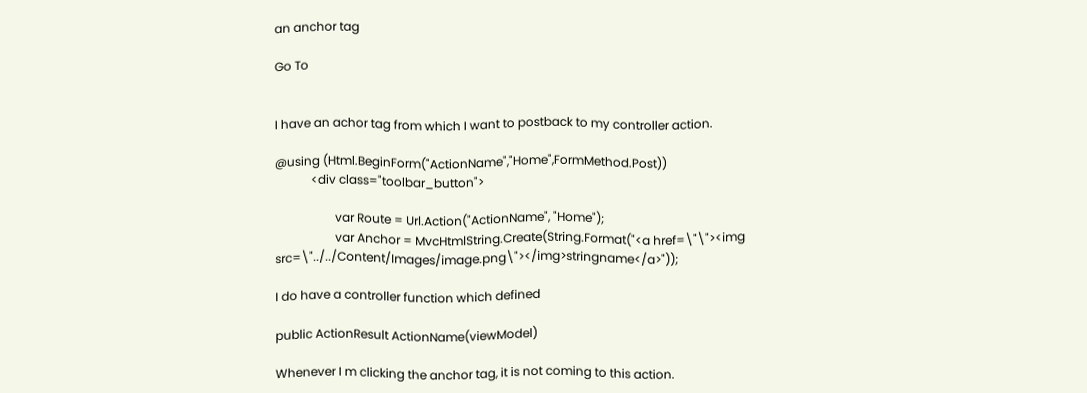an anchor tag

Go To


I have an achor tag from which I want to postback to my controller action.

@using (Html.BeginForm("ActionName","Home",FormMethod.Post))
            <div class="toolbar_button">

                    var Route = Url.Action("ActionName", "Home");
                    var Anchor = MvcHtmlString.Create(String.Format("<a href=\"\"><img src=\"../../Content/Images/image.png\"></img>stringname</a>"));

I do have a controller function which defined

public ActionResult ActionName(viewModel)

Whenever I m clicking the anchor tag, it is not coming to this action.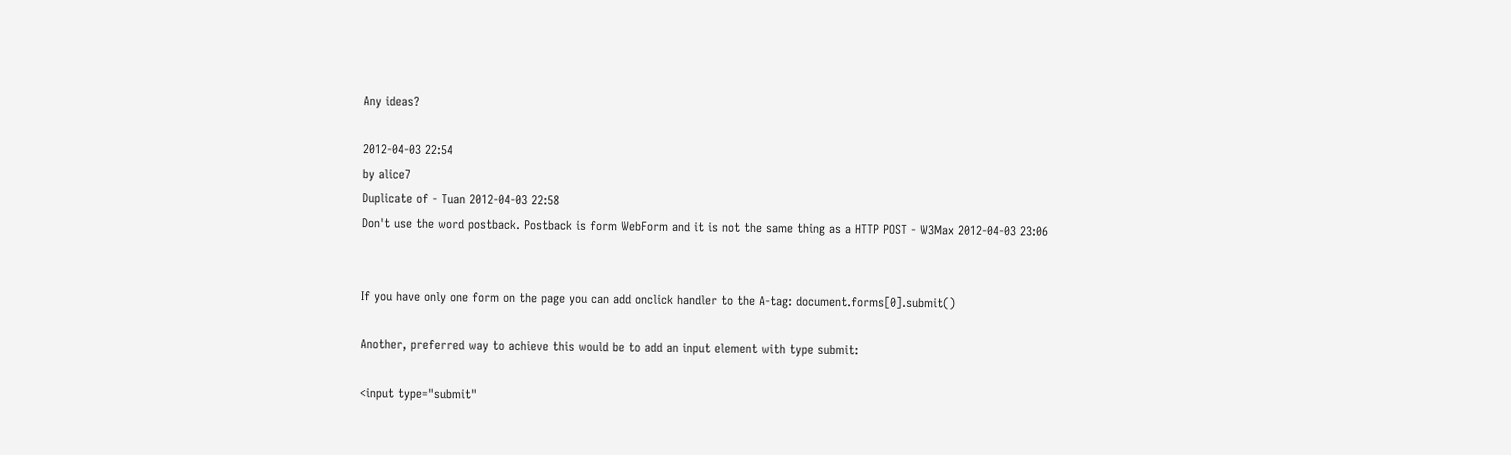Any ideas?

2012-04-03 22:54
by alice7
Duplicate of - Tuan 2012-04-03 22:58
Don't use the word postback. Postback is form WebForm and it is not the same thing as a HTTP POST - W3Max 2012-04-03 23:06


If you have only one form on the page you can add onclick handler to the A-tag: document.forms[0].submit()

Another, preferred way to achieve this would be to add an input element with type submit:

<input type="submit"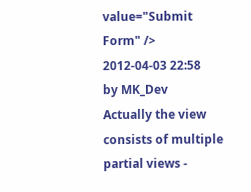value="Submit Form" />
2012-04-03 22:58
by MK_Dev
Actually the view consists of multiple partial views -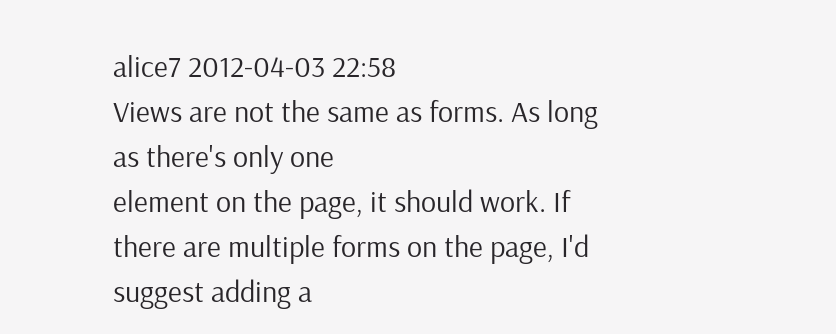alice7 2012-04-03 22:58
Views are not the same as forms. As long as there's only one
element on the page, it should work. If there are multiple forms on the page, I'd suggest adding a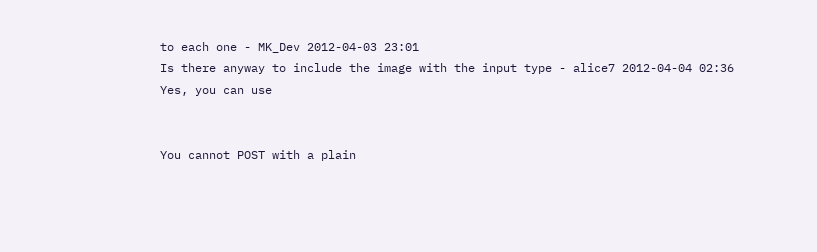to each one - MK_Dev 2012-04-03 23:01
Is there anyway to include the image with the input type - alice7 2012-04-04 02:36
Yes, you can use


You cannot POST with a plain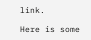link.

Here is some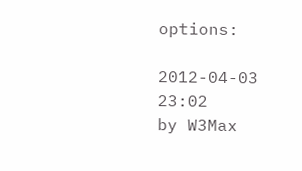options:

2012-04-03 23:02
by W3Max